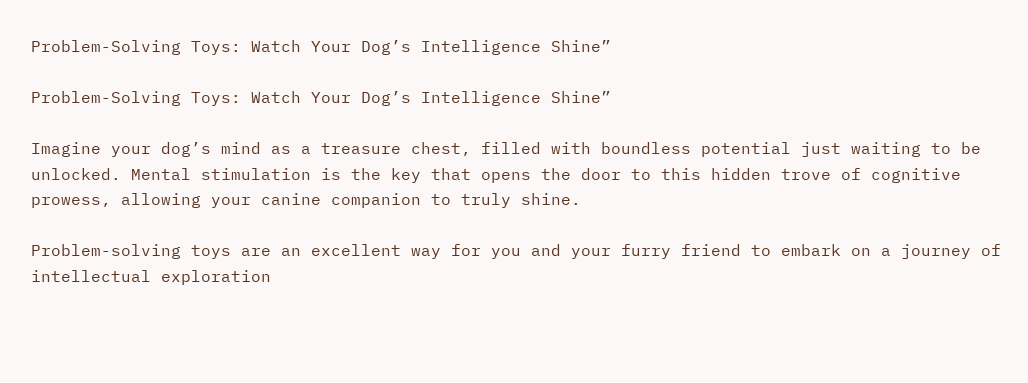Problem-Solving Toys: Watch Your Dog’s Intelligence Shine”

Problem-Solving Toys: Watch Your Dog’s Intelligence Shine”

Imagine your dog’s mind as a treasure chest, filled with boundless potential just waiting to be unlocked. Mental stimulation is the key that opens the door to this hidden trove of cognitive prowess, allowing your canine companion to truly shine.

Problem-solving toys are an excellent way for you and your furry friend to embark on a journey of intellectual exploration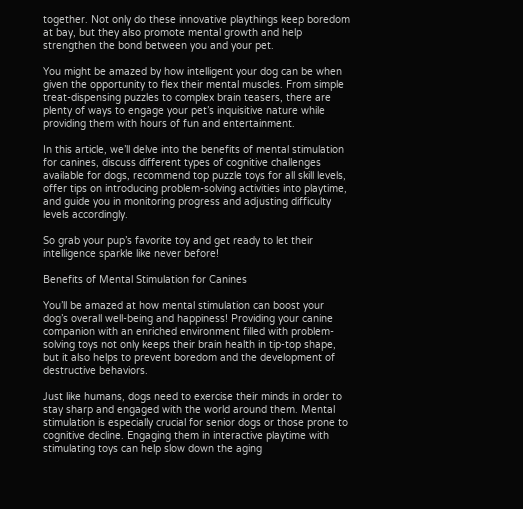together. Not only do these innovative playthings keep boredom at bay, but they also promote mental growth and help strengthen the bond between you and your pet.

You might be amazed by how intelligent your dog can be when given the opportunity to flex their mental muscles. From simple treat-dispensing puzzles to complex brain teasers, there are plenty of ways to engage your pet’s inquisitive nature while providing them with hours of fun and entertainment.

In this article, we’ll delve into the benefits of mental stimulation for canines, discuss different types of cognitive challenges available for dogs, recommend top puzzle toys for all skill levels, offer tips on introducing problem-solving activities into playtime, and guide you in monitoring progress and adjusting difficulty levels accordingly.

So grab your pup’s favorite toy and get ready to let their intelligence sparkle like never before!

Benefits of Mental Stimulation for Canines

You’ll be amazed at how mental stimulation can boost your dog’s overall well-being and happiness! Providing your canine companion with an enriched environment filled with problem-solving toys not only keeps their brain health in tip-top shape, but it also helps to prevent boredom and the development of destructive behaviors.

Just like humans, dogs need to exercise their minds in order to stay sharp and engaged with the world around them. Mental stimulation is especially crucial for senior dogs or those prone to cognitive decline. Engaging them in interactive playtime with stimulating toys can help slow down the aging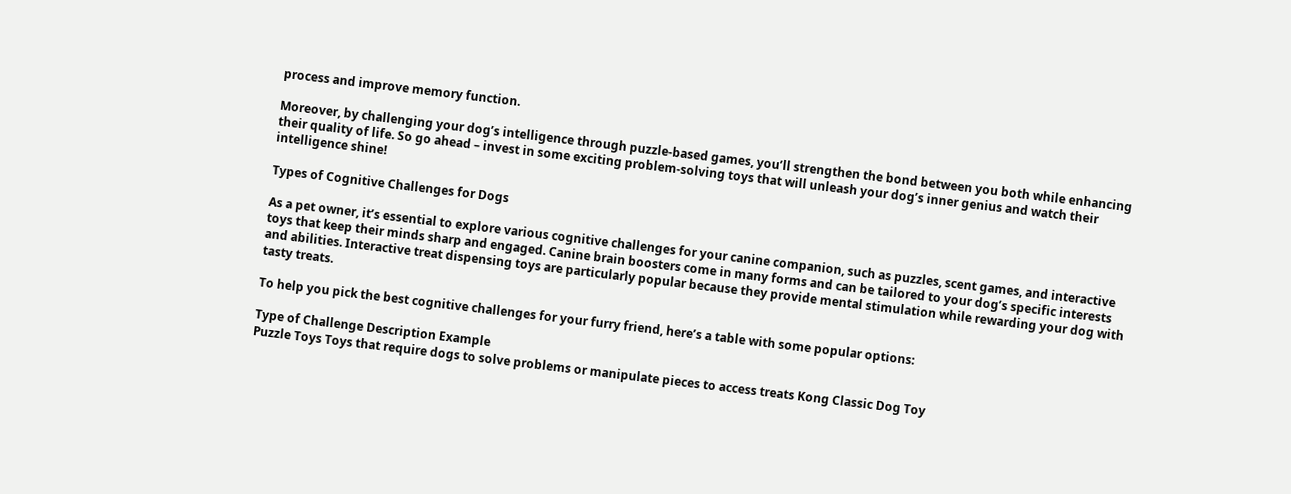process and improve memory function.

Moreover, by challenging your dog’s intelligence through puzzle-based games, you’ll strengthen the bond between you both while enhancing their quality of life. So go ahead – invest in some exciting problem-solving toys that will unleash your dog’s inner genius and watch their intelligence shine!

Types of Cognitive Challenges for Dogs

As a pet owner, it’s essential to explore various cognitive challenges for your canine companion, such as puzzles, scent games, and interactive toys that keep their minds sharp and engaged. Canine brain boosters come in many forms and can be tailored to your dog’s specific interests and abilities. Interactive treat dispensing toys are particularly popular because they provide mental stimulation while rewarding your dog with tasty treats.

To help you pick the best cognitive challenges for your furry friend, here’s a table with some popular options:

Type of Challenge Description Example
Puzzle Toys Toys that require dogs to solve problems or manipulate pieces to access treats Kong Classic Dog Toy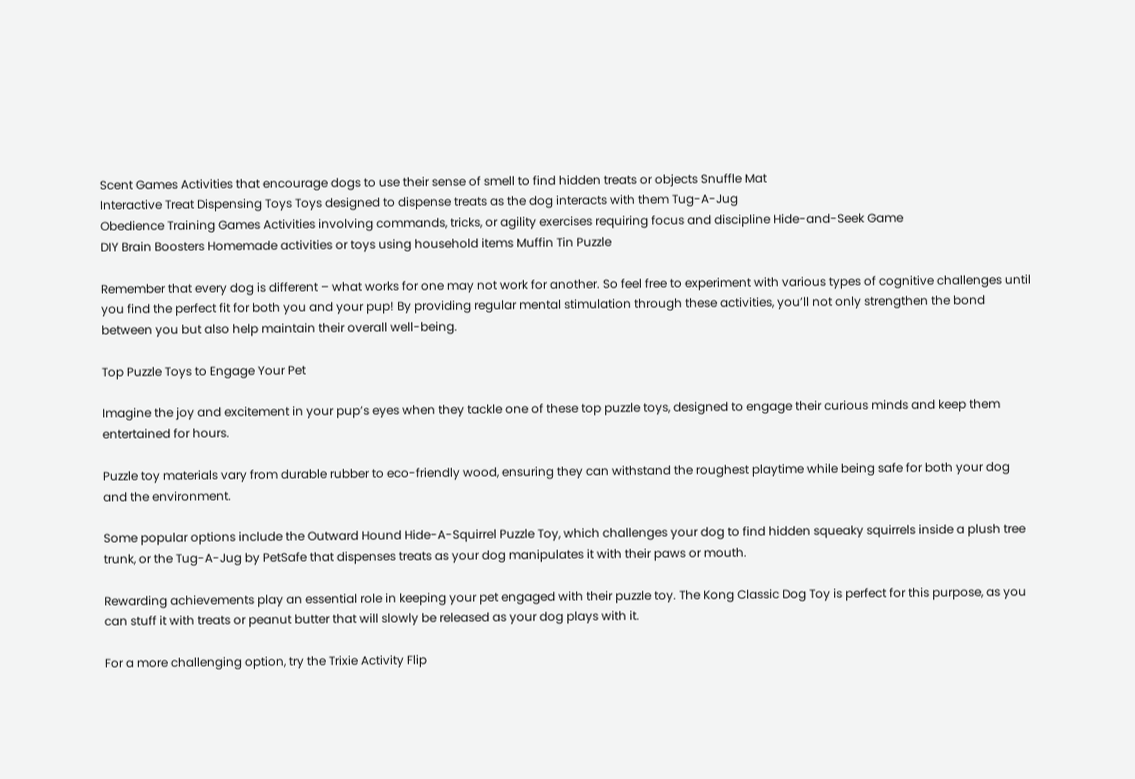Scent Games Activities that encourage dogs to use their sense of smell to find hidden treats or objects Snuffle Mat
Interactive Treat Dispensing Toys Toys designed to dispense treats as the dog interacts with them Tug-A-Jug
Obedience Training Games Activities involving commands, tricks, or agility exercises requiring focus and discipline Hide-and-Seek Game
DIY Brain Boosters Homemade activities or toys using household items Muffin Tin Puzzle

Remember that every dog is different – what works for one may not work for another. So feel free to experiment with various types of cognitive challenges until you find the perfect fit for both you and your pup! By providing regular mental stimulation through these activities, you’ll not only strengthen the bond between you but also help maintain their overall well-being.

Top Puzzle Toys to Engage Your Pet

Imagine the joy and excitement in your pup’s eyes when they tackle one of these top puzzle toys, designed to engage their curious minds and keep them entertained for hours.

Puzzle toy materials vary from durable rubber to eco-friendly wood, ensuring they can withstand the roughest playtime while being safe for both your dog and the environment.

Some popular options include the Outward Hound Hide-A-Squirrel Puzzle Toy, which challenges your dog to find hidden squeaky squirrels inside a plush tree trunk, or the Tug-A-Jug by PetSafe that dispenses treats as your dog manipulates it with their paws or mouth.

Rewarding achievements play an essential role in keeping your pet engaged with their puzzle toy. The Kong Classic Dog Toy is perfect for this purpose, as you can stuff it with treats or peanut butter that will slowly be released as your dog plays with it.

For a more challenging option, try the Trixie Activity Flip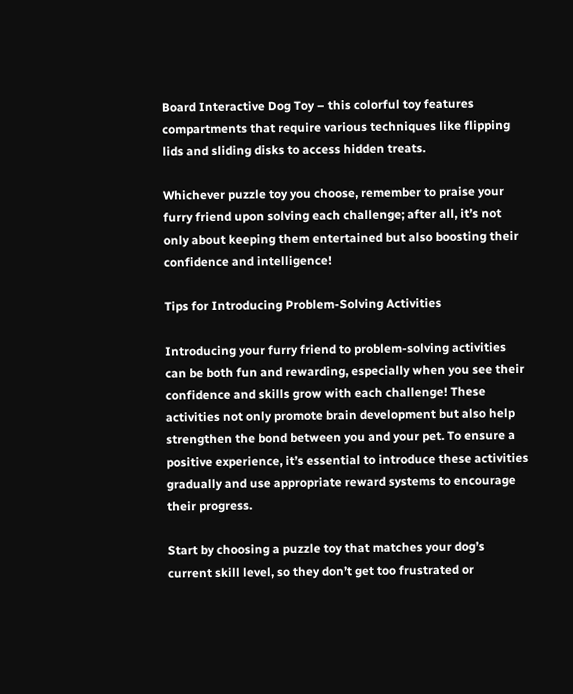Board Interactive Dog Toy – this colorful toy features compartments that require various techniques like flipping lids and sliding disks to access hidden treats.

Whichever puzzle toy you choose, remember to praise your furry friend upon solving each challenge; after all, it’s not only about keeping them entertained but also boosting their confidence and intelligence!

Tips for Introducing Problem-Solving Activities

Introducing your furry friend to problem-solving activities can be both fun and rewarding, especially when you see their confidence and skills grow with each challenge! These activities not only promote brain development but also help strengthen the bond between you and your pet. To ensure a positive experience, it’s essential to introduce these activities gradually and use appropriate reward systems to encourage their progress.

Start by choosing a puzzle toy that matches your dog’s current skill level, so they don’t get too frustrated or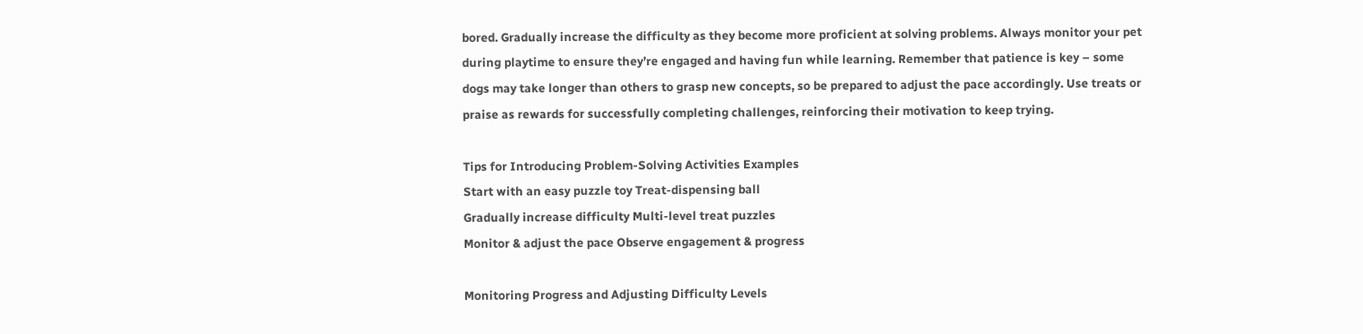bored. Gradually increase the difficulty as they become more proficient at solving problems. Always monitor your pet during playtime to ensure they’re engaged and having fun while learning. Remember that patience is key – some dogs may take longer than others to grasp new concepts, so be prepared to adjust the pace accordingly. Use treats or praise as rewards for successfully completing challenges, reinforcing their motivation to keep trying.

Tips for Introducing Problem-Solving Activities Examples
Start with an easy puzzle toy Treat-dispensing ball
Gradually increase difficulty Multi-level treat puzzles
Monitor & adjust the pace Observe engagement & progress

Monitoring Progress and Adjusting Difficulty Levels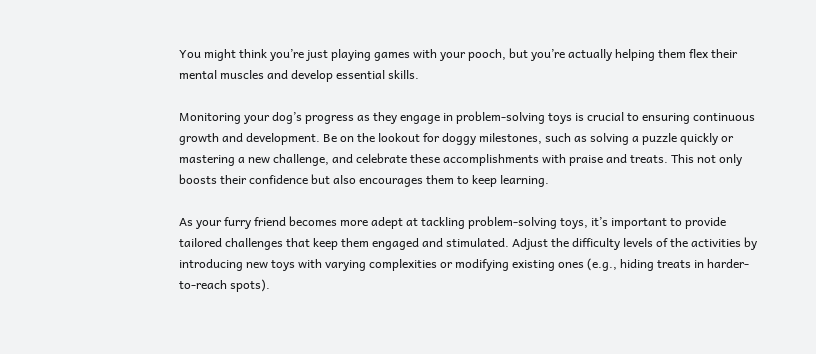You might think you’re just playing games with your pooch, but you’re actually helping them flex their mental muscles and develop essential skills.

Monitoring your dog’s progress as they engage in problem-solving toys is crucial to ensuring continuous growth and development. Be on the lookout for doggy milestones, such as solving a puzzle quickly or mastering a new challenge, and celebrate these accomplishments with praise and treats. This not only boosts their confidence but also encourages them to keep learning.

As your furry friend becomes more adept at tackling problem-solving toys, it’s important to provide tailored challenges that keep them engaged and stimulated. Adjust the difficulty levels of the activities by introducing new toys with varying complexities or modifying existing ones (e.g., hiding treats in harder-to-reach spots).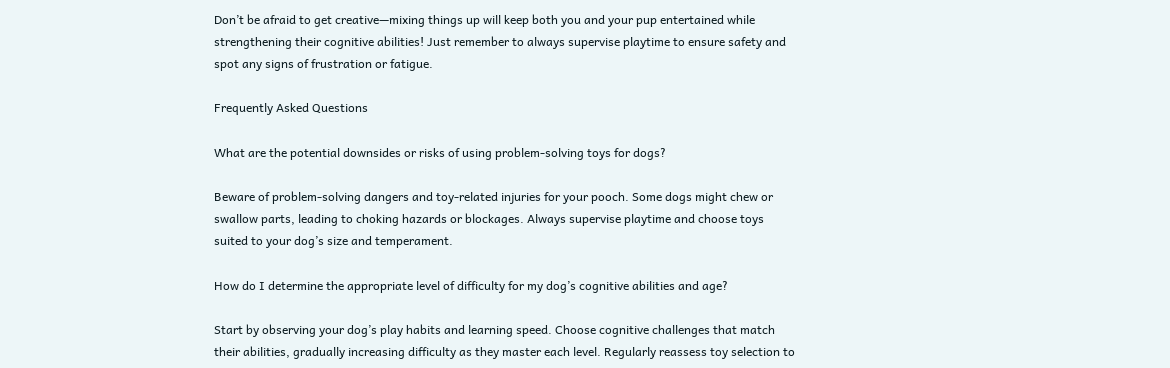Don’t be afraid to get creative—mixing things up will keep both you and your pup entertained while strengthening their cognitive abilities! Just remember to always supervise playtime to ensure safety and spot any signs of frustration or fatigue.

Frequently Asked Questions

What are the potential downsides or risks of using problem-solving toys for dogs?

Beware of problem-solving dangers and toy-related injuries for your pooch. Some dogs might chew or swallow parts, leading to choking hazards or blockages. Always supervise playtime and choose toys suited to your dog’s size and temperament.

How do I determine the appropriate level of difficulty for my dog’s cognitive abilities and age?

Start by observing your dog’s play habits and learning speed. Choose cognitive challenges that match their abilities, gradually increasing difficulty as they master each level. Regularly reassess toy selection to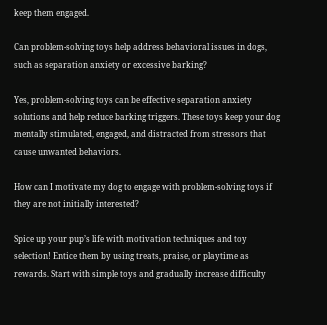keep them engaged.

Can problem-solving toys help address behavioral issues in dogs, such as separation anxiety or excessive barking?

Yes, problem-solving toys can be effective separation anxiety solutions and help reduce barking triggers. These toys keep your dog mentally stimulated, engaged, and distracted from stressors that cause unwanted behaviors.

How can I motivate my dog to engage with problem-solving toys if they are not initially interested?

Spice up your pup’s life with motivation techniques and toy selection! Entice them by using treats, praise, or playtime as rewards. Start with simple toys and gradually increase difficulty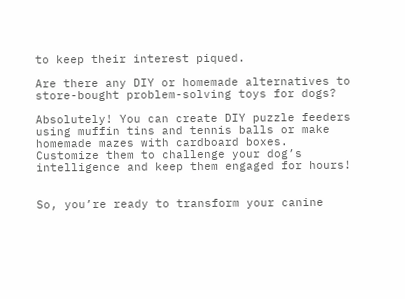to keep their interest piqued.

Are there any DIY or homemade alternatives to store-bought problem-solving toys for dogs?

Absolutely! You can create DIY puzzle feeders using muffin tins and tennis balls or make homemade mazes with cardboard boxes. Customize them to challenge your dog’s intelligence and keep them engaged for hours!


So, you’re ready to transform your canine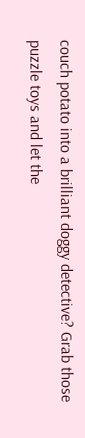couch potato into a brilliant doggy detective? Grab those puzzle toys and let the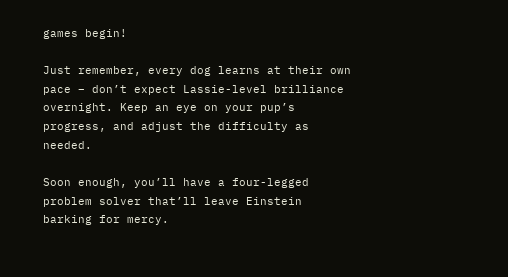games begin!

Just remember, every dog learns at their own pace – don’t expect Lassie-level brilliance overnight. Keep an eye on your pup’s progress, and adjust the difficulty as needed.

Soon enough, you’ll have a four-legged problem solver that’ll leave Einstein barking for mercy.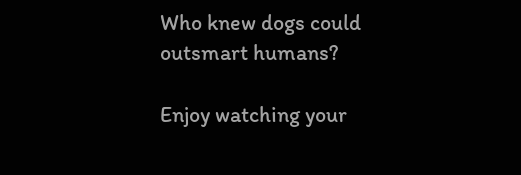Who knew dogs could outsmart humans?

Enjoy watching your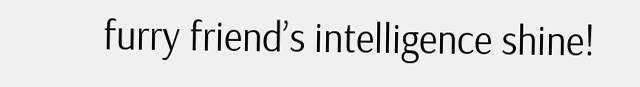furry friend’s intelligence shine!